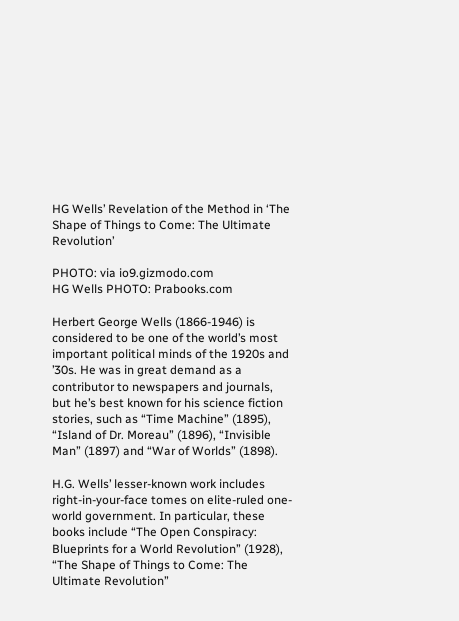HG Wells’ Revelation of the Method in ‘The Shape of Things to Come: The Ultimate Revolution’

PHOTO: via io9.gizmodo.com
HG Wells PHOTO: Prabooks.com

Herbert George Wells (1866-1946) is considered to be one of the world’s most important political minds of the 1920s and ’30s. He was in great demand as a contributor to newspapers and journals, but he’s best known for his science fiction stories, such as “Time Machine” (1895), “Island of Dr. Moreau” (1896), “Invisible Man” (1897) and “War of Worlds” (1898).

H.G. Wells’ lesser-known work includes right-in-your-face tomes on elite-ruled one-world government. In particular, these books include “The Open Conspiracy: Blueprints for a World Revolution” (1928), “The Shape of Things to Come: The Ultimate Revolution”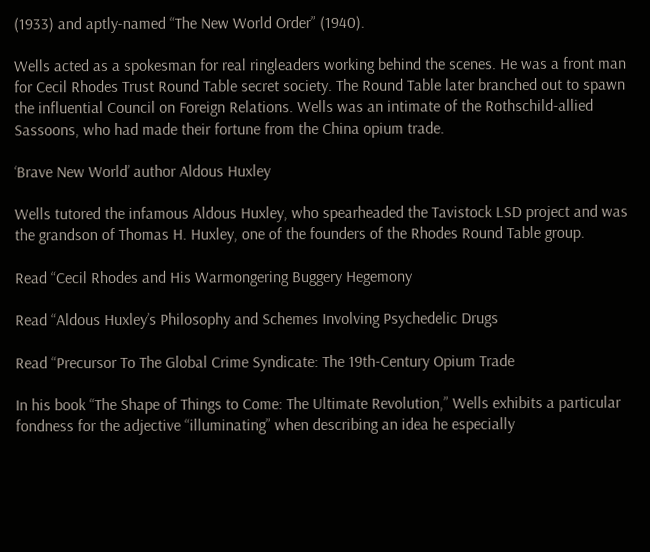(1933) and aptly-named “The New World Order” (1940).

Wells acted as a spokesman for real ringleaders working behind the scenes. He was a front man for Cecil Rhodes Trust Round Table secret society. The Round Table later branched out to spawn the influential Council on Foreign Relations. Wells was an intimate of the Rothschild-allied Sassoons, who had made their fortune from the China opium trade.

‘Brave New World’ author Aldous Huxley

Wells tutored the infamous Aldous Huxley, who spearheaded the Tavistock LSD project and was the grandson of Thomas H. Huxley, one of the founders of the Rhodes Round Table group.

Read “Cecil Rhodes and His Warmongering Buggery Hegemony

Read “Aldous Huxley’s Philosophy and Schemes Involving Psychedelic Drugs

Read “Precursor To The Global Crime Syndicate: The 19th-Century Opium Trade

In his book “The Shape of Things to Come: The Ultimate Revolution,” Wells exhibits a particular fondness for the adjective “illuminating” when describing an idea he especially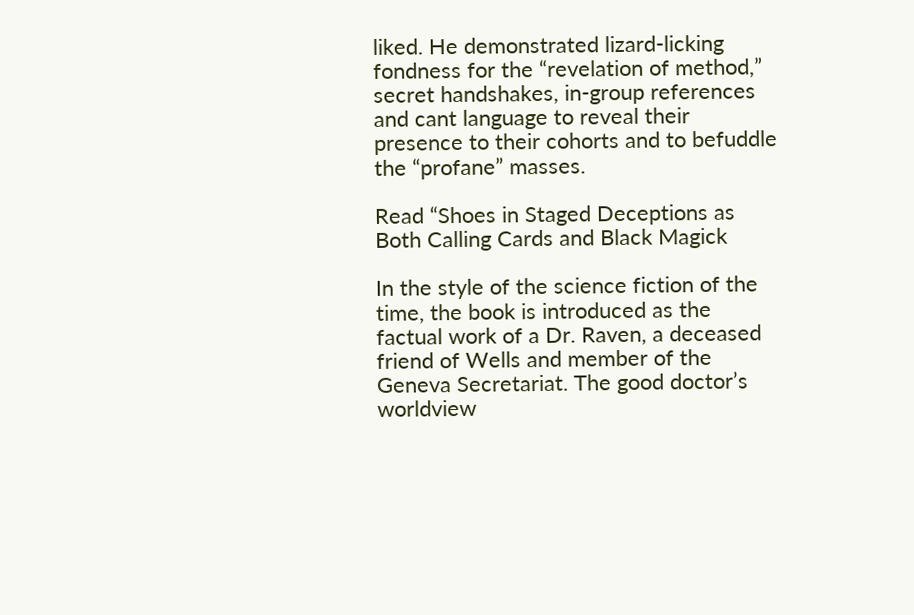liked. He demonstrated lizard-licking fondness for the “revelation of method,” secret handshakes, in-group references and cant language to reveal their presence to their cohorts and to befuddle the “profane” masses.

Read “Shoes in Staged Deceptions as Both Calling Cards and Black Magick

In the style of the science fiction of the time, the book is introduced as the factual work of a Dr. Raven, a deceased friend of Wells and member of the Geneva Secretariat. The good doctor’s worldview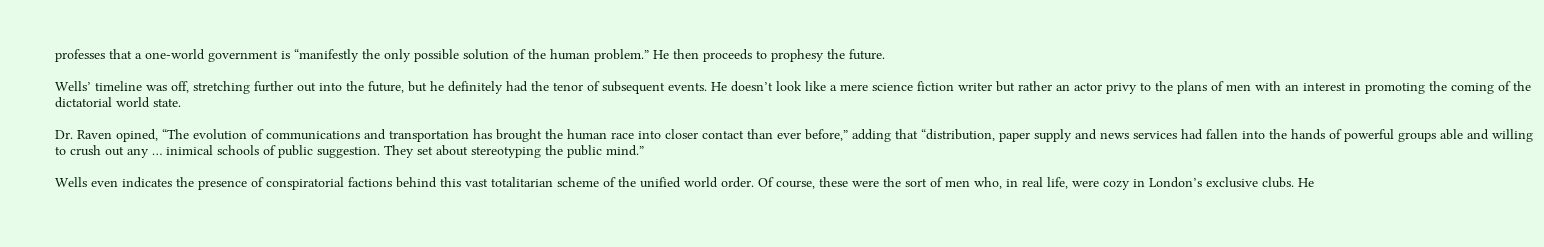professes that a one-world government is “manifestly the only possible solution of the human problem.” He then proceeds to prophesy the future.

Wells’ timeline was off, stretching further out into the future, but he definitely had the tenor of subsequent events. He doesn’t look like a mere science fiction writer but rather an actor privy to the plans of men with an interest in promoting the coming of the dictatorial world state.

Dr. Raven opined, “The evolution of communications and transportation has brought the human race into closer contact than ever before,” adding that “distribution, paper supply and news services had fallen into the hands of powerful groups able and willing to crush out any … inimical schools of public suggestion. They set about stereotyping the public mind.”

Wells even indicates the presence of conspiratorial factions behind this vast totalitarian scheme of the unified world order. Of course, these were the sort of men who, in real life, were cozy in London’s exclusive clubs. He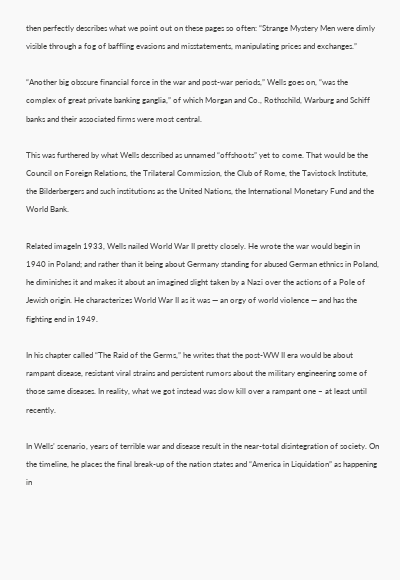then perfectly describes what we point out on these pages so often: “Strange Mystery Men were dimly visible through a fog of baffling evasions and misstatements, manipulating prices and exchanges.”

“Another big obscure financial force in the war and post-war periods,” Wells goes on, “was the complex of great private banking ganglia,” of which Morgan and Co., Rothschild, Warburg and Schiff banks and their associated firms were most central.

This was furthered by what Wells described as unnamed “offshoots” yet to come. That would be the Council on Foreign Relations, the Trilateral Commission, the Club of Rome, the Tavistock Institute, the Bilderbergers and such institutions as the United Nations, the International Monetary Fund and the World Bank.

Related imageIn 1933, Wells nailed World War II pretty closely. He wrote the war would begin in 1940 in Poland; and rather than it being about Germany standing for abused German ethnics in Poland, he diminishes it and makes it about an imagined slight taken by a Nazi over the actions of a Pole of Jewish origin. He characterizes World War II as it was — an orgy of world violence — and has the fighting end in 1949.

In his chapter called “The Raid of the Germs,” he writes that the post-WW II era would be about rampant disease, resistant viral strains and persistent rumors about the military engineering some of those same diseases. In reality, what we got instead was slow kill over a rampant one – at least until recently.

In Wells’ scenario, years of terrible war and disease result in the near-total disintegration of society. On the timeline, he places the final break-up of the nation states and “America in Liquidation” as happening in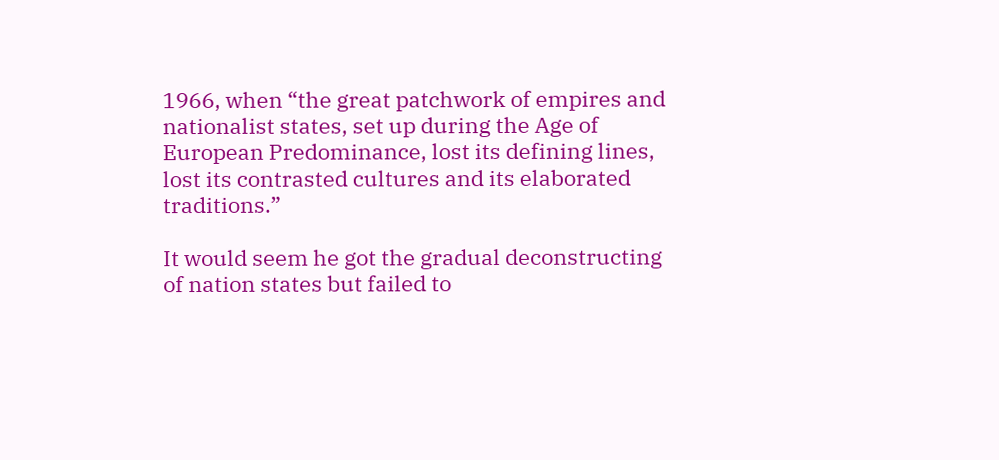1966, when “the great patchwork of empires and nationalist states, set up during the Age of European Predominance, lost its defining lines, lost its contrasted cultures and its elaborated traditions.”

It would seem he got the gradual deconstructing of nation states but failed to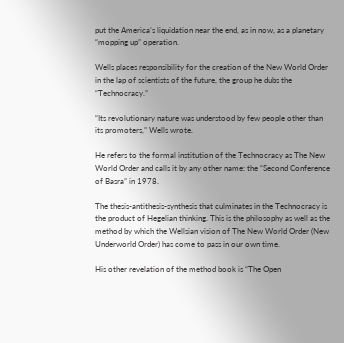put the America’s liquidation near the end, as in now, as a planetary “mopping up” operation.

Wells places responsibility for the creation of the New World Order in the lap of scientists of the future, the group he dubs the “Technocracy.”

“Its revolutionary nature was understood by few people other than its promoters,” Wells wrote.

He refers to the formal institution of the Technocracy as The New World Order and calls it by any other name: the “Second Conference of Basra” in 1978.

The thesis-antithesis-synthesis that culminates in the Technocracy is the product of Hegelian thinking. This is the philosophy as well as the method by which the Wellsian vision of The New World Order (New Underworld Order) has come to pass in our own time.

His other revelation of the method book is “The Open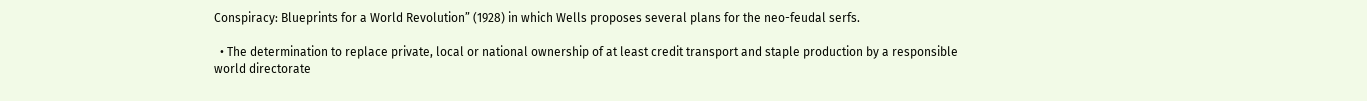Conspiracy: Blueprints for a World Revolution” (1928) in which Wells proposes several plans for the neo-feudal serfs.

  • The determination to replace private, local or national ownership of at least credit transport and staple production by a responsible world directorate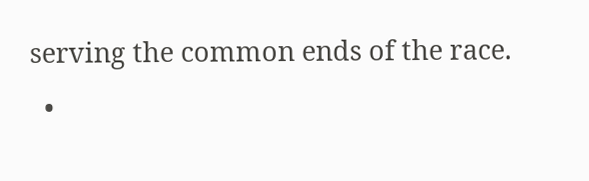serving the common ends of the race.
  •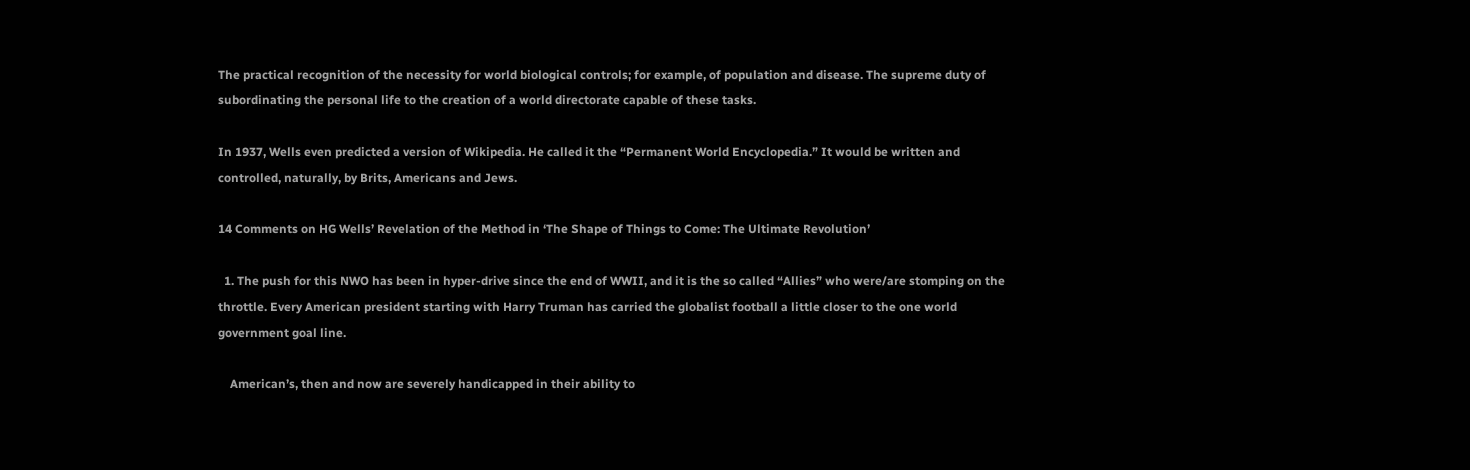The practical recognition of the necessity for world biological controls; for example, of population and disease. The supreme duty of subordinating the personal life to the creation of a world directorate capable of these tasks.

In 1937, Wells even predicted a version of Wikipedia. He called it the “Permanent World Encyclopedia.” It would be written and controlled, naturally, by Brits, Americans and Jews.

14 Comments on HG Wells’ Revelation of the Method in ‘The Shape of Things to Come: The Ultimate Revolution’

  1. The push for this NWO has been in hyper-drive since the end of WWII, and it is the so called “Allies” who were/are stomping on the throttle. Every American president starting with Harry Truman has carried the globalist football a little closer to the one world government goal line.

    American’s, then and now are severely handicapped in their ability to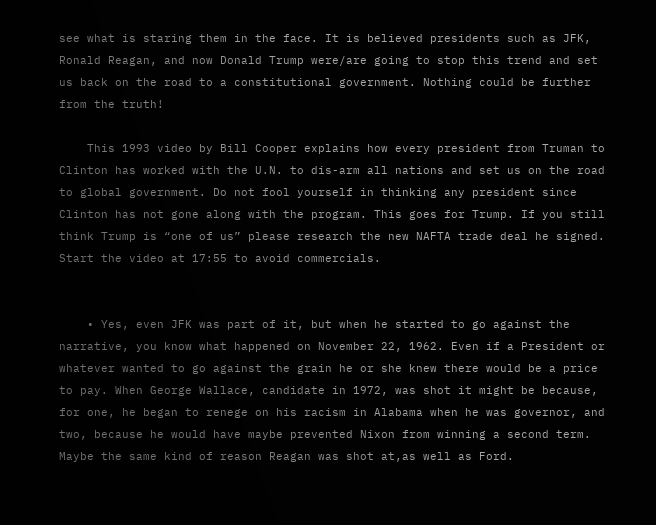see what is staring them in the face. It is believed presidents such as JFK, Ronald Reagan, and now Donald Trump were/are going to stop this trend and set us back on the road to a constitutional government. Nothing could be further from the truth!

    This 1993 video by Bill Cooper explains how every president from Truman to Clinton has worked with the U.N. to dis-arm all nations and set us on the road to global government. Do not fool yourself in thinking any president since Clinton has not gone along with the program. This goes for Trump. If you still think Trump is “one of us” please research the new NAFTA trade deal he signed. Start the video at 17:55 to avoid commercials.


    • Yes, even JFK was part of it, but when he started to go against the narrative, you know what happened on November 22, 1962. Even if a President or whatever wanted to go against the grain he or she knew there would be a price to pay. When George Wallace, candidate in 1972, was shot it might be because, for one, he began to renege on his racism in Alabama when he was governor, and two, because he would have maybe prevented Nixon from winning a second term. Maybe the same kind of reason Reagan was shot at,as well as Ford.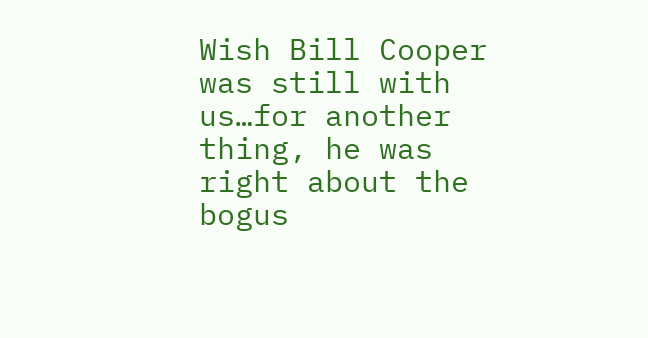Wish Bill Cooper was still with us…for another thing, he was right about the bogus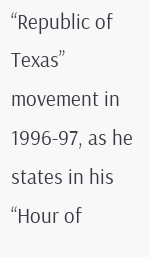“Republic of Texas” movement in 1996-97, as he states in his “Hour of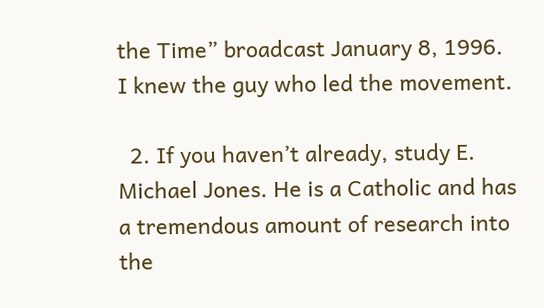the Time” broadcast January 8, 1996. I knew the guy who led the movement.

  2. If you haven’t already, study E. Michael Jones. He is a Catholic and has a tremendous amount of research into the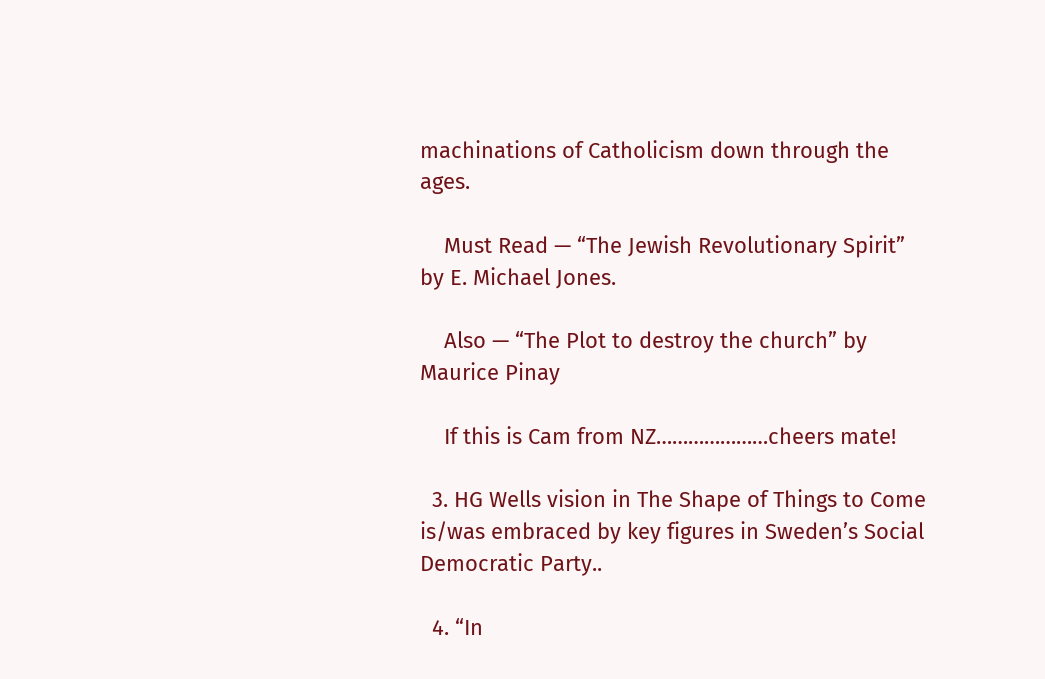machinations of Catholicism down through the ages.

    Must Read — “The Jewish Revolutionary Spirit” by E. Michael Jones.

    Also — “The Plot to destroy the church” by Maurice Pinay

    If this is Cam from NZ…………………cheers mate!

  3. HG Wells vision in The Shape of Things to Come is/was embraced by key figures in Sweden’s Social Democratic Party..

  4. “In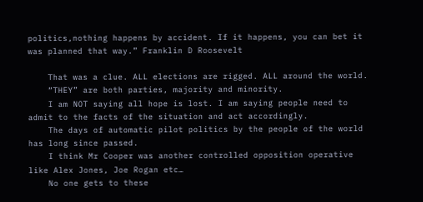politics,nothing happens by accident. If it happens, you can bet it was planned that way.” Franklin D Roosevelt

    That was a clue. ALL elections are rigged. ALL around the world.
    “THEY” are both parties, majority and minority.
    I am NOT saying all hope is lost. I am saying people need to admit to the facts of the situation and act accordingly.
    The days of automatic pilot politics by the people of the world has long since passed.
    I think Mr Cooper was another controlled opposition operative like Alex Jones, Joe Rogan etc…
    No one gets to these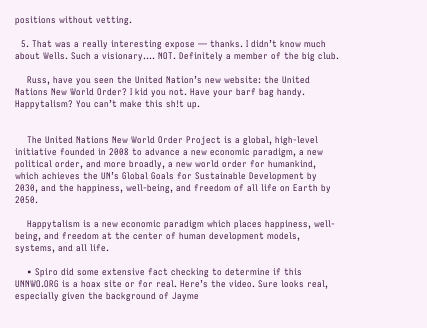positions without vetting.

  5. That was a really interesting expose — thanks. I didn’t know much about Wells. Such a visionary…. NOT. Definitely a member of the big club.

    Russ, have you seen the United Nation’s new website: the United Nations New World Order? I kid you not. Have your barf bag handy. Happytalism? You can’t make this sh!t up.


    The United Nations New World Order Project is a global, high-level initiative founded in 2008 to advance a new economic paradigm, a new political order, and more broadly, a new world order for humankind, which achieves the UN’s Global Goals for Sustainable Development by 2030, and the happiness, well-being, and freedom of all life on Earth by 2050.

    Happytalism is a new economic paradigm which places happiness, well-being, and freedom at the center of human development models, systems, and all life.

    • Spiro did some extensive fact checking to determine if this UNNWO.ORG is a hoax site or for real. Here’s the video. Sure looks real, especially given the background of Jayme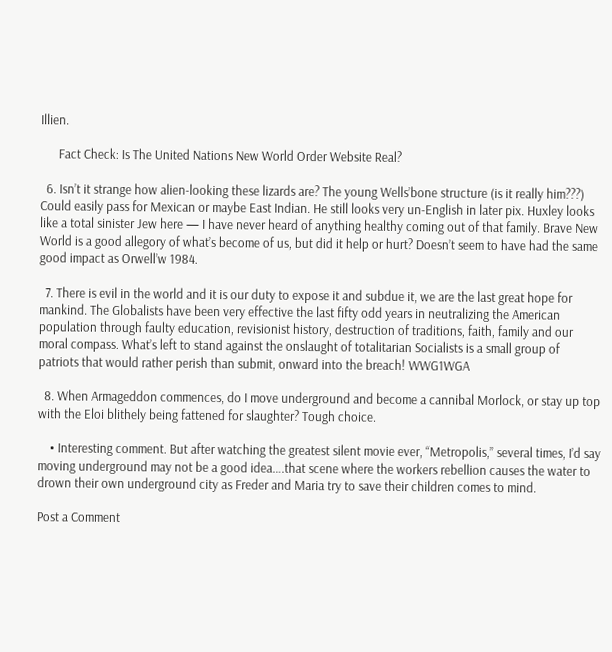Illien.

      Fact Check: Is The United Nations New World Order Website Real?

  6. Isn’t it strange how alien-looking these lizards are? The young Wells’bone structure (is it really him???) Could easily pass for Mexican or maybe East Indian. He still looks very un-English in later pix. Huxley looks like a total sinister Jew here — I have never heard of anything healthy coming out of that family. Brave New World is a good allegory of what’s become of us, but did it help or hurt? Doesn’t seem to have had the same good impact as Orwell’w 1984.

  7. There is evil in the world and it is our duty to expose it and subdue it, we are the last great hope for mankind. The Globalists have been very effective the last fifty odd years in neutralizing the American population through faulty education, revisionist history, destruction of traditions, faith, family and our moral compass. What’s left to stand against the onslaught of totalitarian Socialists is a small group of patriots that would rather perish than submit, onward into the breach! WWG1WGA

  8. When Armageddon commences, do I move underground and become a cannibal Morlock, or stay up top with the Eloi blithely being fattened for slaughter? Tough choice.

    • Interesting comment. But after watching the greatest silent movie ever, “Metropolis,” several times, I’d say moving underground may not be a good idea….that scene where the workers rebellion causes the water to drown their own underground city as Freder and Maria try to save their children comes to mind.

Post a Comment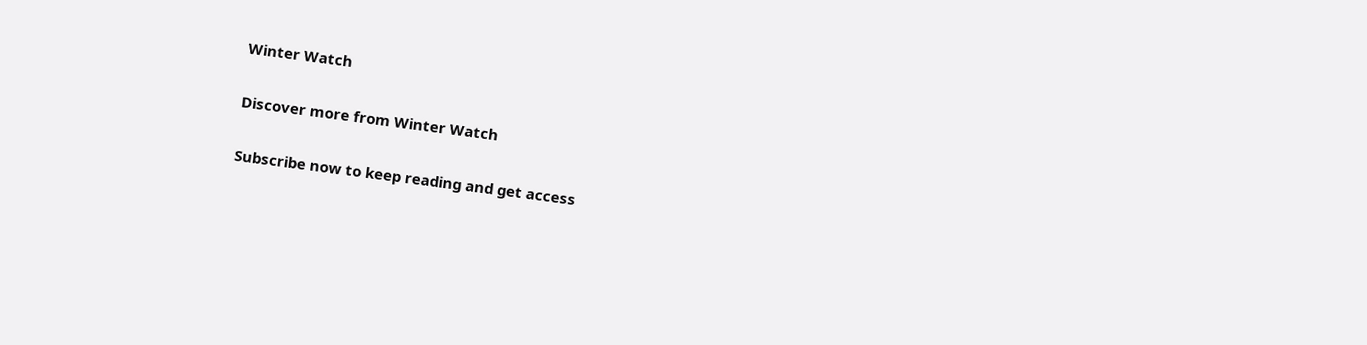Winter Watch

Discover more from Winter Watch

Subscribe now to keep reading and get access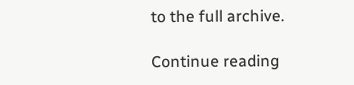to the full archive.

Continue reading